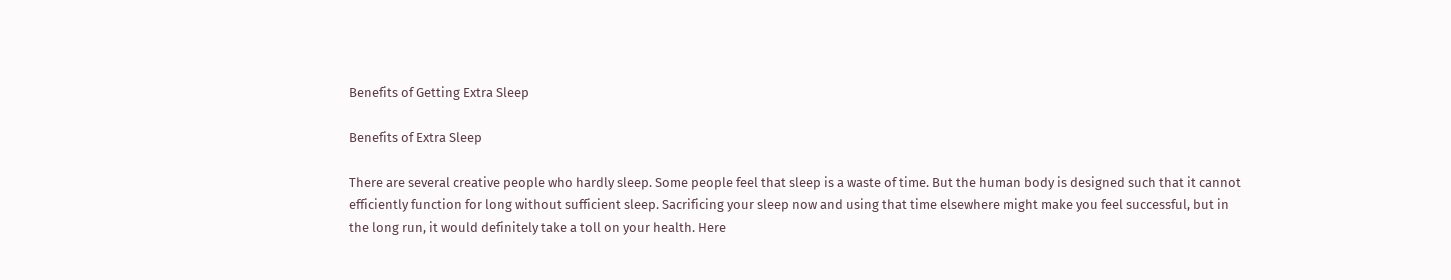Benefits of Getting Extra Sleep

Benefits of Extra Sleep

There are several creative people who hardly sleep. Some people feel that sleep is a waste of time. But the human body is designed such that it cannot efficiently function for long without sufficient sleep. Sacrificing your sleep now and using that time elsewhere might make you feel successful, but in the long run, it would definitely take a toll on your health. Here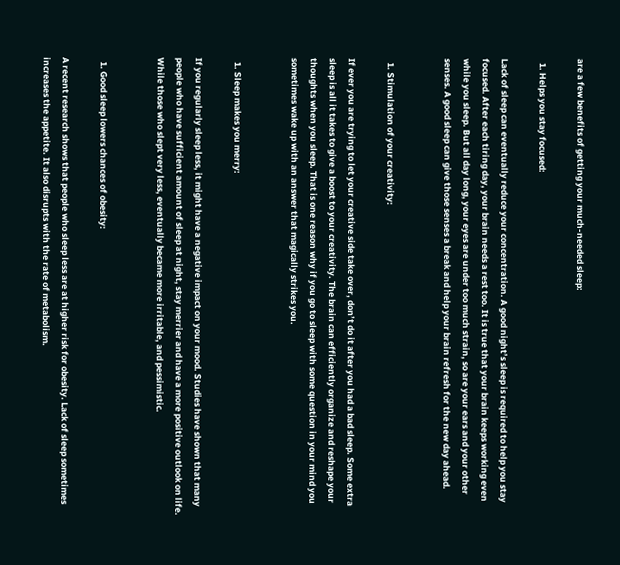are a few benefits of getting your much-needed sleep:

  1. Helps you stay focused:

Lack of sleep can eventually reduce your concentration. A good night’s sleep is required to help you stay focused. After each tiring day, your brain needs a rest too. It is true that your brain keeps working even while you sleep. But all day long, your eyes are under too much strain, so are your ears and your other senses. A good sleep can give those senses a break and help your brain refresh for the new day ahead.


  1. Stimulation of your creativity:

If ever you are trying to let your creative side take over, don’t do it after you had a bad sleep. Some extra sleep is all it takes to give a boost to your creativity. The brain can efficiently organize and reshape your thoughts when you sleep. That is one reason why if you go to sleep with some question in your mind you sometimes wake up with an answer that magically strikes you.


  1. Sleep makes you merry:

If you regularly sleep less, it might have a negative impact on your mood. Studies have shown that many people who have sufficient amount of sleep at night, stay merrier and have a more positive outlook on life. While those who slept very less, eventually became more irritable, and pessimistic.


  1. Good sleep lowers chances of obesity:

A recent research shows that people who sleep less are at higher risk for obesity. Lack of sleep sometimes increases the appetite. It also disrupts with the rate of metabolism.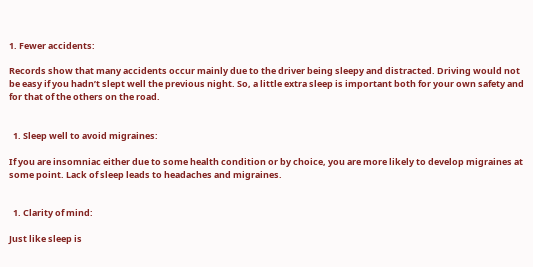1. Fewer accidents:

Records show that many accidents occur mainly due to the driver being sleepy and distracted. Driving would not be easy if you hadn’t slept well the previous night. So, a little extra sleep is important both for your own safety and for that of the others on the road.


  1. Sleep well to avoid migraines:

If you are insomniac either due to some health condition or by choice, you are more likely to develop migraines at some point. Lack of sleep leads to headaches and migraines.


  1. Clarity of mind:

Just like sleep is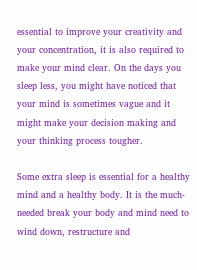essential to improve your creativity and your concentration, it is also required to make your mind clear. On the days you sleep less, you might have noticed that your mind is sometimes vague and it might make your decision making and your thinking process tougher.

Some extra sleep is essential for a healthy mind and a healthy body. It is the much-needed break your body and mind need to wind down, restructure and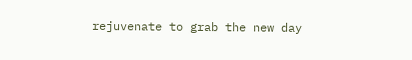rejuvenate to grab the new day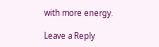with more energy.

Leave a Reply